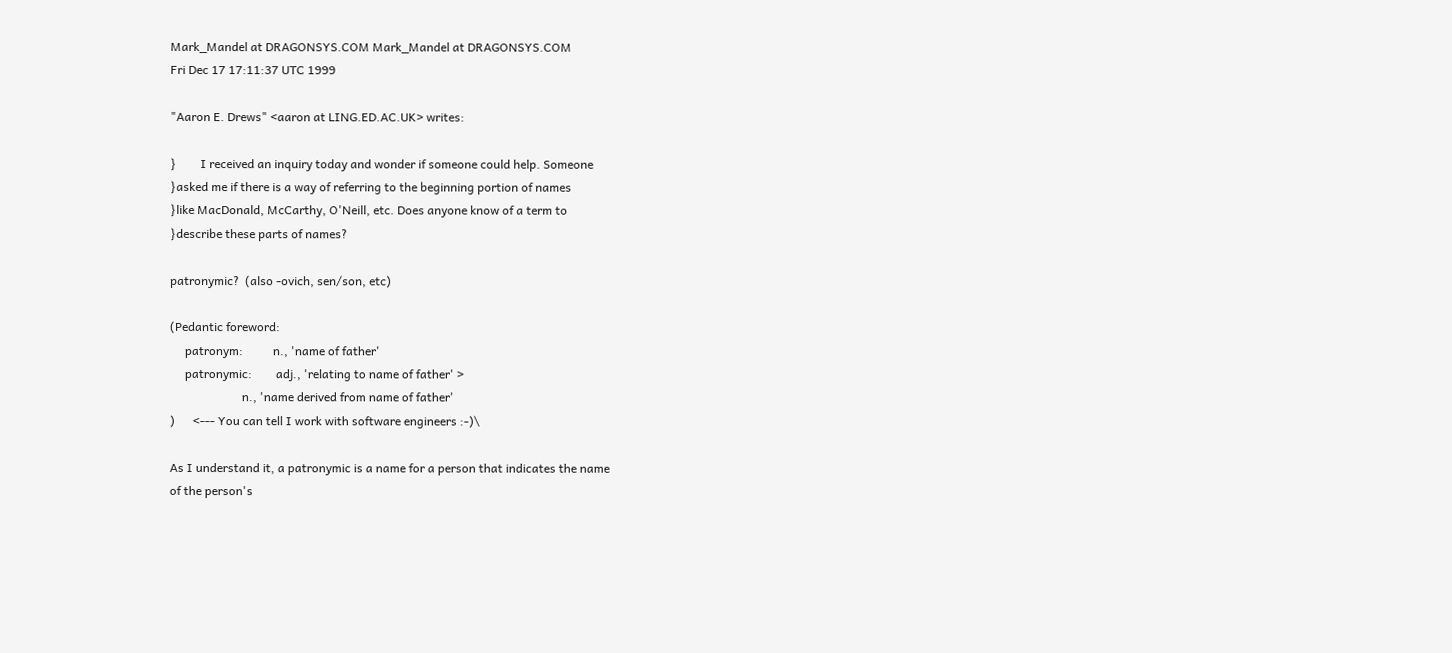Mark_Mandel at DRAGONSYS.COM Mark_Mandel at DRAGONSYS.COM
Fri Dec 17 17:11:37 UTC 1999

"Aaron E. Drews" <aaron at LING.ED.AC.UK> writes:

}        I received an inquiry today and wonder if someone could help. Someone
}asked me if there is a way of referring to the beginning portion of names
}like MacDonald, McCarthy, O'Neill, etc. Does anyone know of a term to
}describe these parts of names?

patronymic?  (also -ovich, sen/son, etc)

(Pedantic foreword:
     patronym:          n., 'name of father'
     patronymic:        adj., 'relating to name of father' >
                        n., 'name derived from name of father'
)      <--- You can tell I work with software engineers :-)\

As I understand it, a patronymic is a name for a person that indicates the name
of the person's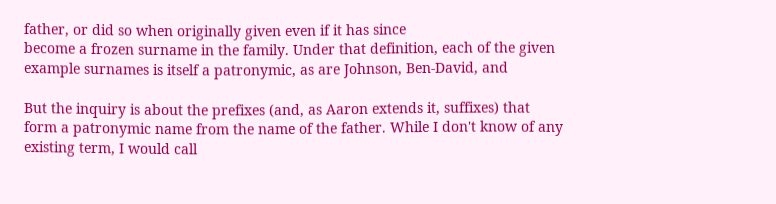father, or did so when originally given even if it has since
become a frozen surname in the family. Under that definition, each of the given
example surnames is itself a patronymic, as are Johnson, Ben-David, and

But the inquiry is about the prefixes (and, as Aaron extends it, suffixes) that
form a patronymic name from the name of the father. While I don't know of any
existing term, I would call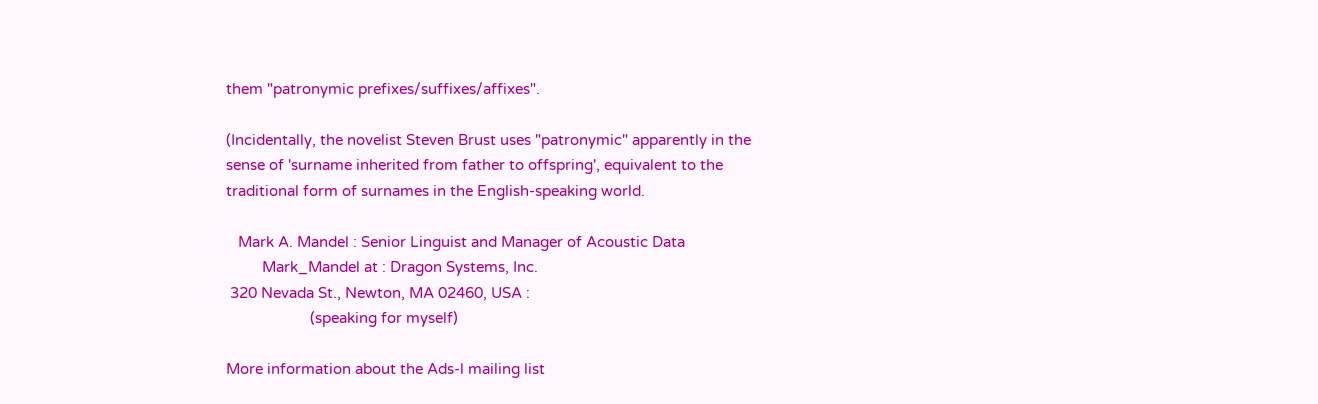them "patronymic prefixes/suffixes/affixes".

(Incidentally, the novelist Steven Brust uses "patronymic" apparently in the
sense of 'surname inherited from father to offspring', equivalent to the
traditional form of surnames in the English-speaking world.

   Mark A. Mandel : Senior Linguist and Manager of Acoustic Data
         Mark_Mandel at : Dragon Systems, Inc.
 320 Nevada St., Newton, MA 02460, USA :
                     (speaking for myself)

More information about the Ads-l mailing list